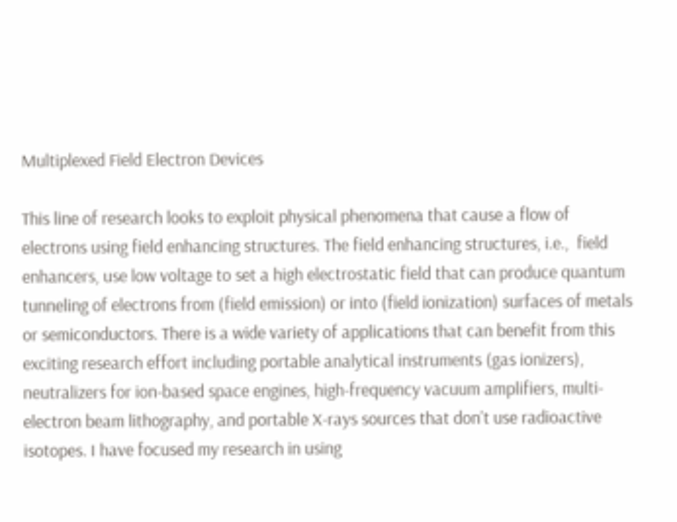Multiplexed Field Electron Devices

This line of research looks to exploit physical phenomena that cause a flow of electrons using field enhancing structures. The field enhancing structures, i.e.,  field enhancers, use low voltage to set a high electrostatic field that can produce quantum tunneling of electrons from (field emission) or into (field ionization) surfaces of metals or semiconductors. There is a wide variety of applications that can benefit from this exciting research effort including portable analytical instruments (gas ionizers), neutralizers for ion-based space engines, high-frequency vacuum amplifiers, multi-electron beam lithography, and portable X-rays sources that don’t use radioactive isotopes. I have focused my research in using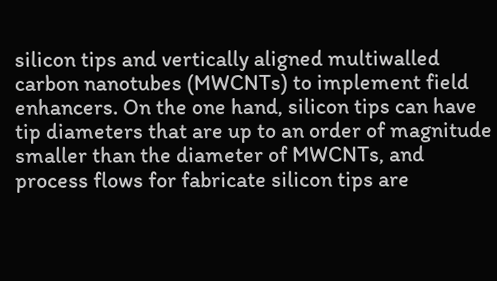silicon tips and vertically aligned multiwalled carbon nanotubes (MWCNTs) to implement field enhancers. On the one hand, silicon tips can have tip diameters that are up to an order of magnitude smaller than the diameter of MWCNTs, and process flows for fabricate silicon tips are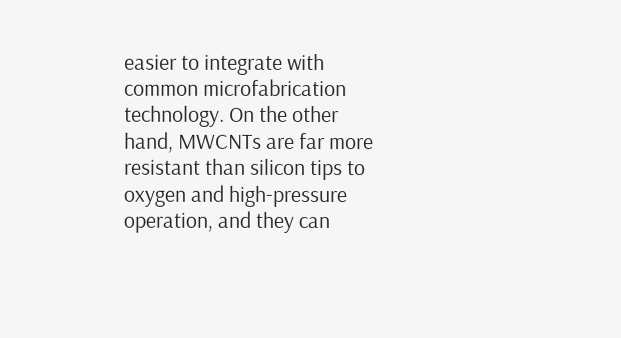easier to integrate with common microfabrication technology. On the other hand, MWCNTs are far more resistant than silicon tips to oxygen and high-pressure operation, and they can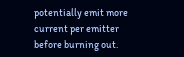potentially emit more current per emitter before burning out.